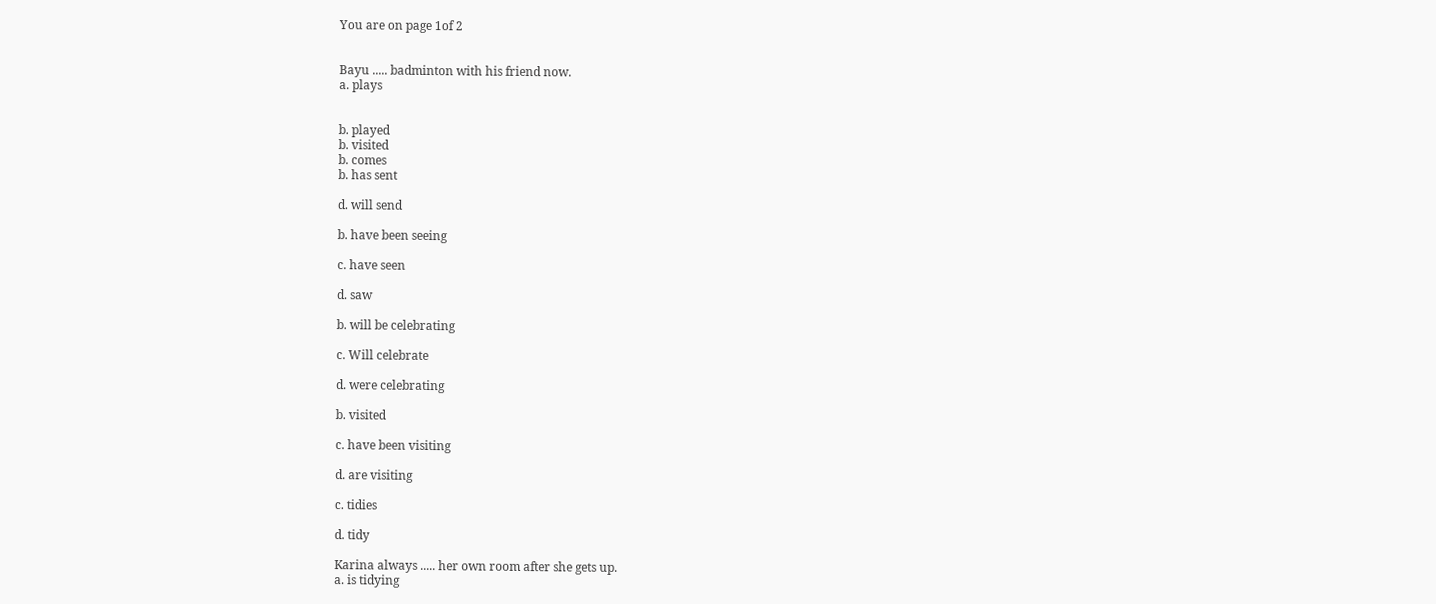You are on page 1of 2


Bayu ..... badminton with his friend now.
a. plays


b. played
b. visited
b. comes
b. has sent

d. will send

b. have been seeing

c. have seen

d. saw

b. will be celebrating

c. Will celebrate

d. were celebrating

b. visited

c. have been visiting

d. are visiting

c. tidies

d. tidy

Karina always ..... her own room after she gets up.
a. is tidying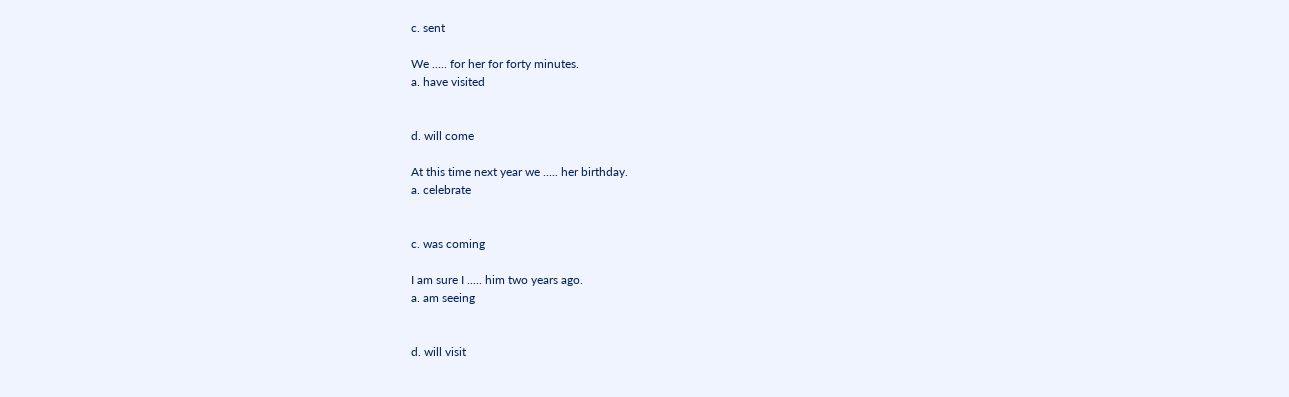c. sent

We ..... for her for forty minutes.
a. have visited


d. will come

At this time next year we ..... her birthday.
a. celebrate


c. was coming

I am sure I ..... him two years ago.
a. am seeing


d. will visit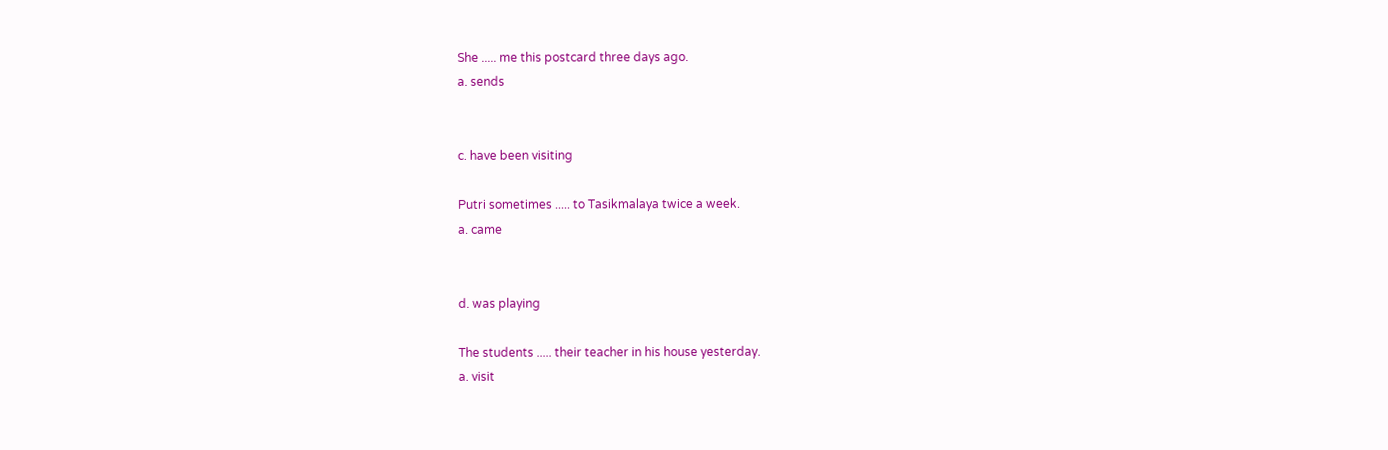She ..... me this postcard three days ago.
a. sends


c. have been visiting

Putri sometimes ..... to Tasikmalaya twice a week.
a. came


d. was playing

The students ..... their teacher in his house yesterday.
a. visit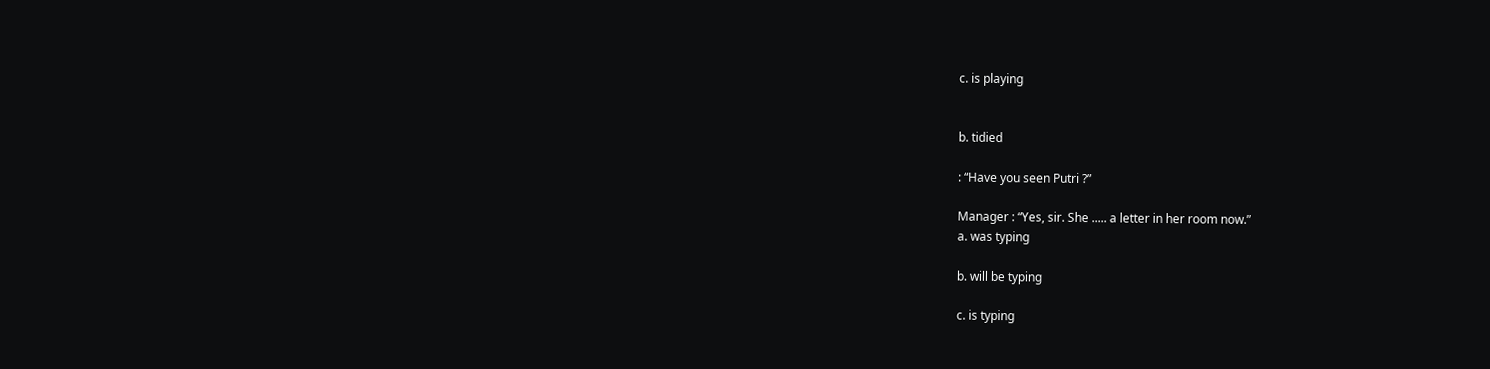c. is playing


b. tidied

: “Have you seen Putri ?”

Manager : “Yes, sir. She ..... a letter in her room now.”
a. was typing

b. will be typing

c. is typing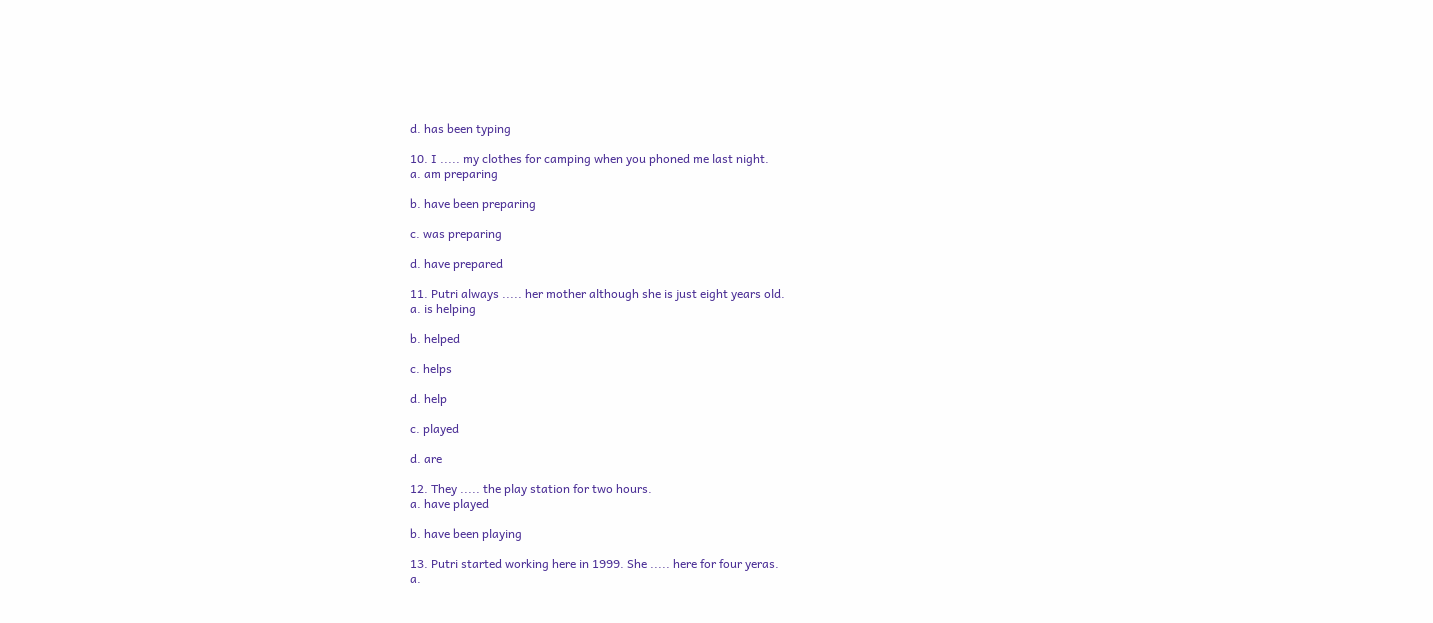d. has been typing

10. I ..... my clothes for camping when you phoned me last night.
a. am preparing

b. have been preparing

c. was preparing

d. have prepared

11. Putri always ..... her mother although she is just eight years old.
a. is helping

b. helped

c. helps

d. help

c. played

d. are

12. They ..... the play station for two hours.
a. have played

b. have been playing

13. Putri started working here in 1999. She ..... here for four yeras.
a.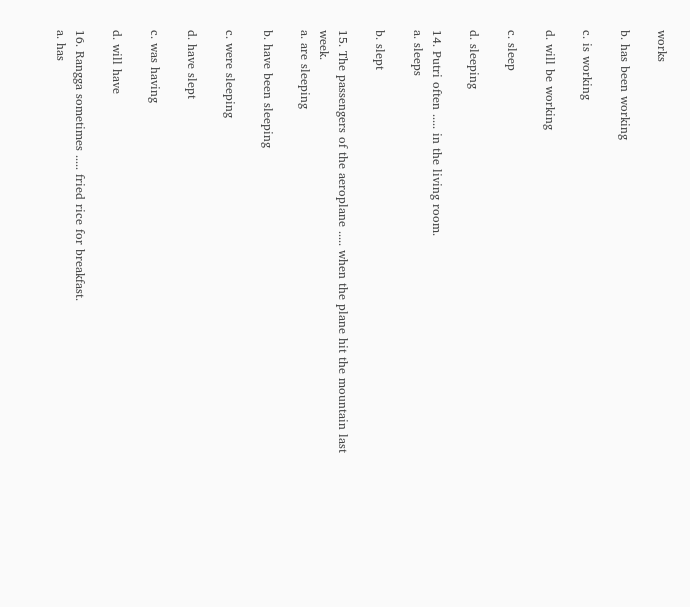works

b. has been working

c. is working

d. will be working

c. sleep

d. sleeping

14. Putri often ..... in the living room.
a. sleeps

b. slept

15. The passengers of the aeroplane ..... when the plane hit the mountain last week.
a. are sleeping

b. have been sleeping

c. were sleeping

d. have slept

c. was having

d. will have

16. Rangga sometimes ..... fried rice for breakfast.
a. has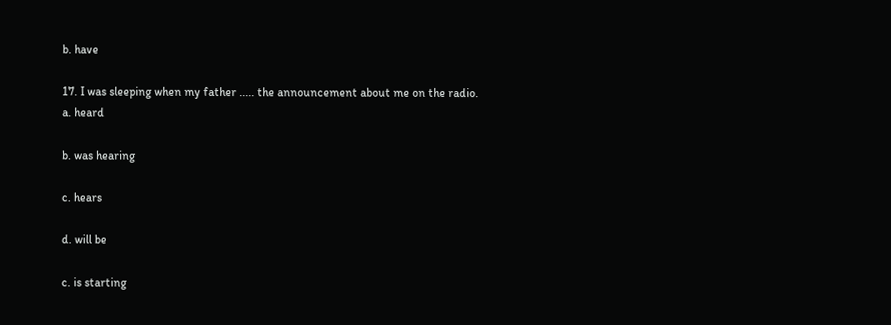b. have

17. I was sleeping when my father ..... the announcement about me on the radio.
a. heard

b. was hearing

c. hears

d. will be

c. is starting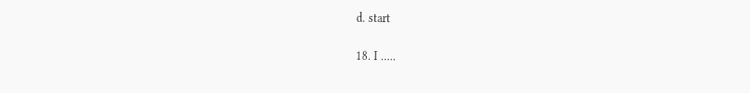d. start

18. I .....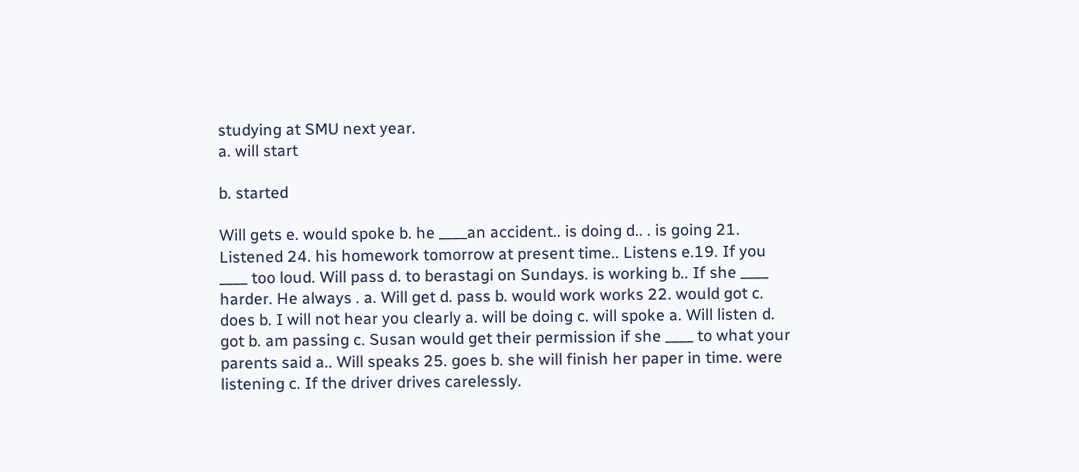studying at SMU next year.
a. will start

b. started

Will gets e. would spoke b. he ____an accident.. is doing d.. . is going 21. Listened 24. his homework tomorrow at present time.. Listens e.19. If you ____ too loud. Will pass d. to berastagi on Sundays. is working b.. If she ____ harder. He always . a. Will get d. pass b. would work works 22. would got c. does b. I will not hear you clearly a. will be doing c. will spoke a. Will listen d. got b. am passing c. Susan would get their permission if she ____ to what your parents said a.. Will speaks 25. goes b. she will finish her paper in time. were listening c. If the driver drives carelessly.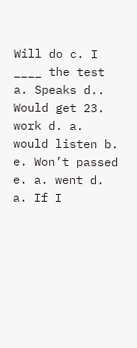Will do c. I ____ the test a. Speaks d.. Would get 23. work d. a. would listen b. e. Won’t passed e. a. went d. a. If I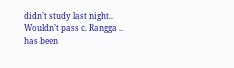didn’t study last night.. Wouldn’t pass c. Rangga .. has been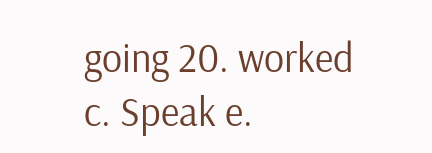going 20. worked c. Speak e.